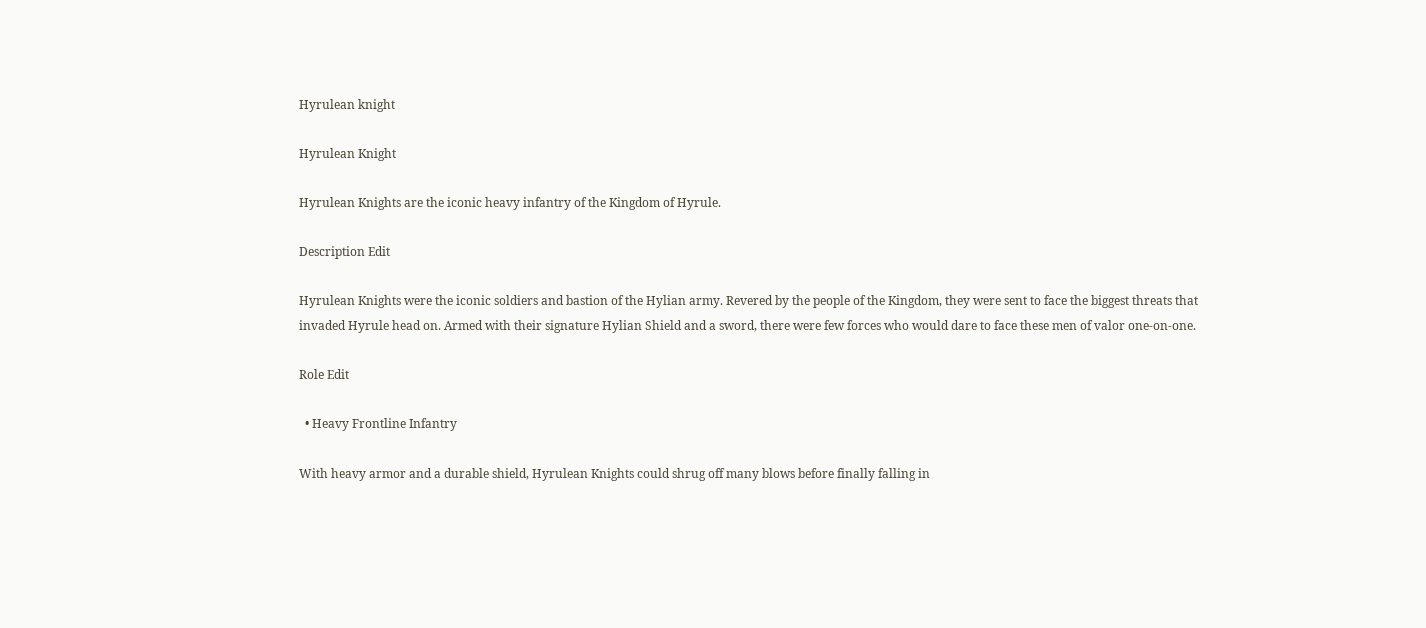Hyrulean knight

Hyrulean Knight

Hyrulean Knights are the iconic heavy infantry of the Kingdom of Hyrule.

Description Edit

Hyrulean Knights were the iconic soldiers and bastion of the Hylian army. Revered by the people of the Kingdom, they were sent to face the biggest threats that invaded Hyrule head on. Armed with their signature Hylian Shield and a sword, there were few forces who would dare to face these men of valor one-on-one.

Role Edit

  • Heavy Frontline Infantry

With heavy armor and a durable shield, Hyrulean Knights could shrug off many blows before finally falling in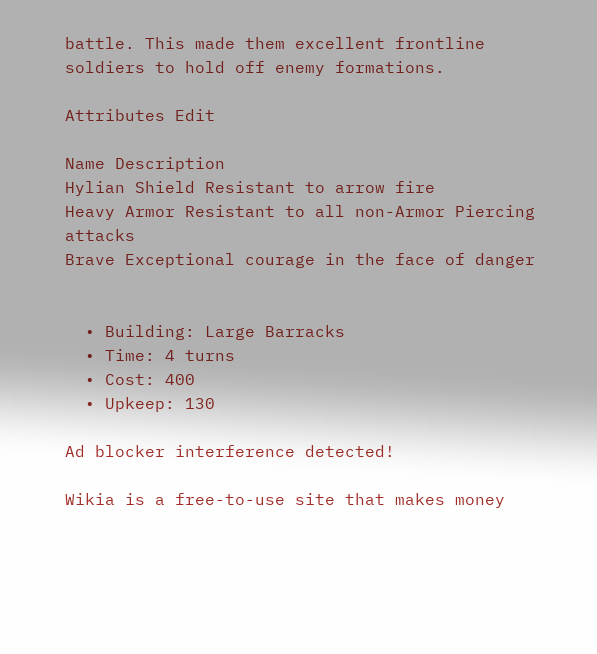battle. This made them excellent frontline soldiers to hold off enemy formations.

Attributes Edit

Name Description
Hylian Shield Resistant to arrow fire
Heavy Armor Resistant to all non-Armor Piercing attacks
Brave Exceptional courage in the face of danger


  • Building: Large Barracks
  • Time: 4 turns
  • Cost: 400
  • Upkeep: 130

Ad blocker interference detected!

Wikia is a free-to-use site that makes money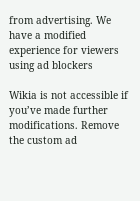from advertising. We have a modified experience for viewers using ad blockers

Wikia is not accessible if you’ve made further modifications. Remove the custom ad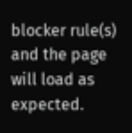blocker rule(s) and the page will load as expected.